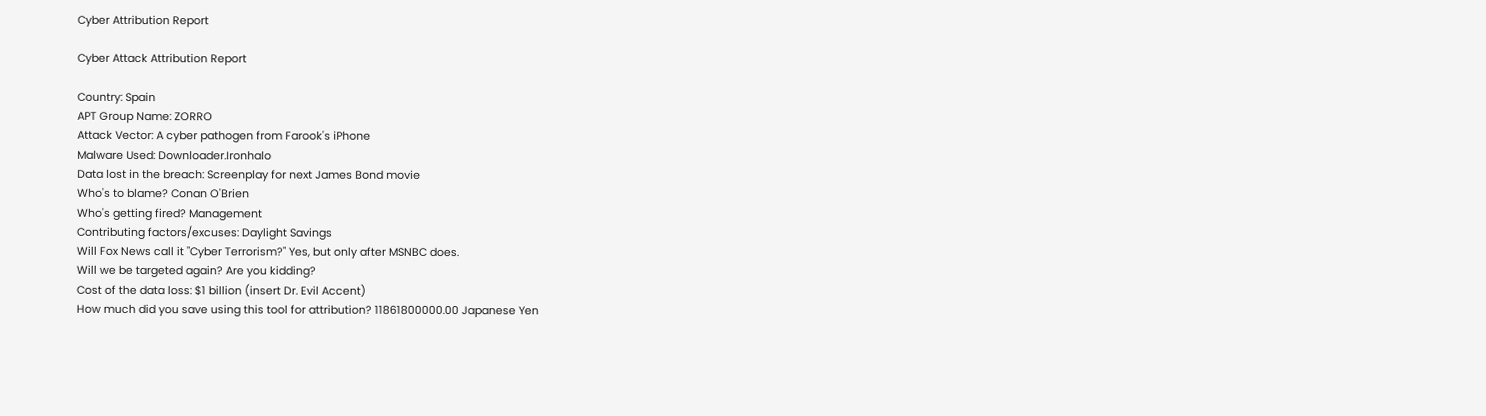Cyber Attribution Report

Cyber Attack Attribution Report

Country: Spain
APT Group Name: ZORRO
Attack Vector: A cyber pathogen from Farook's iPhone
Malware Used: Downloader.Ironhalo
Data lost in the breach: Screenplay for next James Bond movie
Who's to blame? Conan O'Brien
Who's getting fired? Management
Contributing factors/excuses: Daylight Savings
Will Fox News call it "Cyber Terrorism?" Yes, but only after MSNBC does.
Will we be targeted again? Are you kidding?
Cost of the data loss: $1 billion (insert Dr. Evil Accent)
How much did you save using this tool for attribution? 11861800000.00 Japanese Yen